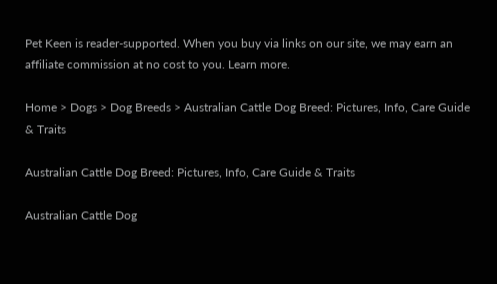Pet Keen is reader-supported. When you buy via links on our site, we may earn an affiliate commission at no cost to you. Learn more.

Home > Dogs > Dog Breeds > Australian Cattle Dog Breed: Pictures, Info, Care Guide & Traits

Australian Cattle Dog Breed: Pictures, Info, Care Guide & Traits

Australian Cattle Dog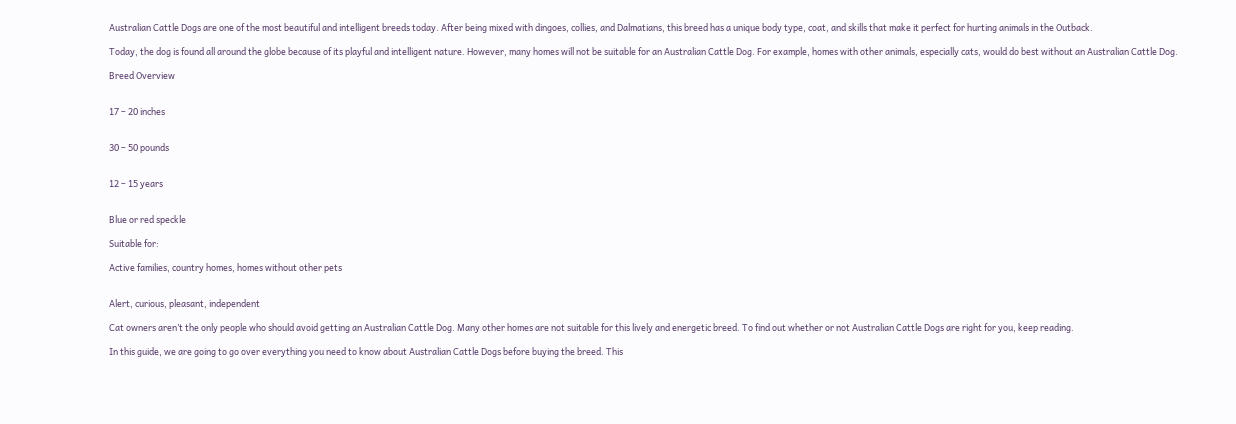Australian Cattle Dogs are one of the most beautiful and intelligent breeds today. After being mixed with dingoes, collies, and Dalmatians, this breed has a unique body type, coat, and skills that make it perfect for hurting animals in the Outback.

Today, the dog is found all around the globe because of its playful and intelligent nature. However, many homes will not be suitable for an Australian Cattle Dog. For example, homes with other animals, especially cats, would do best without an Australian Cattle Dog.

Breed Overview


17 – 20 inches


30 – 50 pounds


12 – 15 years


Blue or red speckle

Suitable for:

Active families, country homes, homes without other pets


Alert, curious, pleasant, independent

Cat owners aren’t the only people who should avoid getting an Australian Cattle Dog. Many other homes are not suitable for this lively and energetic breed. To find out whether or not Australian Cattle Dogs are right for you, keep reading.

In this guide, we are going to go over everything you need to know about Australian Cattle Dogs before buying the breed. This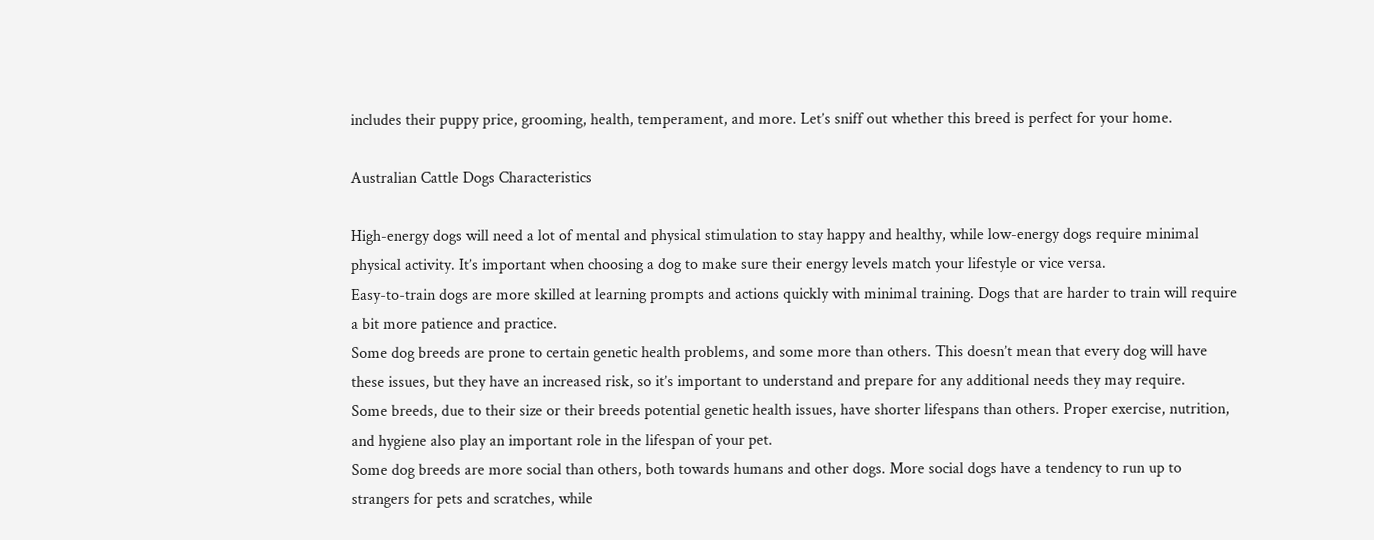includes their puppy price, grooming, health, temperament, and more. Let’s sniff out whether this breed is perfect for your home.

Australian Cattle Dogs Characteristics

High-energy dogs will need a lot of mental and physical stimulation to stay happy and healthy, while low-energy dogs require minimal physical activity. It’s important when choosing a dog to make sure their energy levels match your lifestyle or vice versa.
Easy-to-train dogs are more skilled at learning prompts and actions quickly with minimal training. Dogs that are harder to train will require a bit more patience and practice.
Some dog breeds are prone to certain genetic health problems, and some more than others. This doesn’t mean that every dog will have these issues, but they have an increased risk, so it’s important to understand and prepare for any additional needs they may require.
Some breeds, due to their size or their breeds potential genetic health issues, have shorter lifespans than others. Proper exercise, nutrition, and hygiene also play an important role in the lifespan of your pet.
Some dog breeds are more social than others, both towards humans and other dogs. More social dogs have a tendency to run up to strangers for pets and scratches, while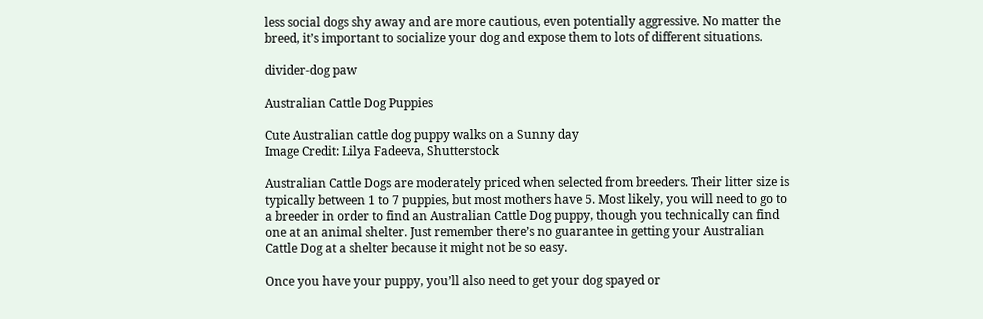less social dogs shy away and are more cautious, even potentially aggressive. No matter the breed, it’s important to socialize your dog and expose them to lots of different situations.

divider-dog paw

Australian Cattle Dog Puppies

Cute Australian cattle dog puppy walks on a Sunny day
Image Credit: Lilya Fadeeva, Shutterstock

Australian Cattle Dogs are moderately priced when selected from breeders. Their litter size is typically between 1 to 7 puppies, but most mothers have 5. Most likely, you will need to go to a breeder in order to find an Australian Cattle Dog puppy, though you technically can find one at an animal shelter. Just remember there’s no guarantee in getting your Australian Cattle Dog at a shelter because it might not be so easy.

Once you have your puppy, you’ll also need to get your dog spayed or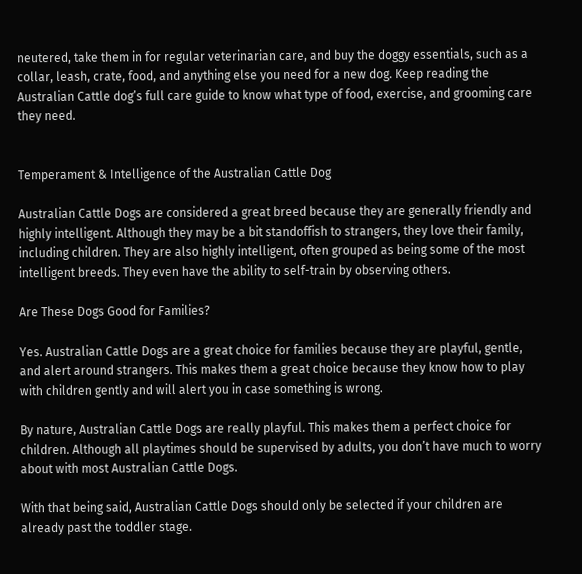neutered, take them in for regular veterinarian care, and buy the doggy essentials, such as a collar, leash, crate, food, and anything else you need for a new dog. Keep reading the Australian Cattle dog’s full care guide to know what type of food, exercise, and grooming care they need.


Temperament & Intelligence of the Australian Cattle Dog

Australian Cattle Dogs are considered a great breed because they are generally friendly and highly intelligent. Although they may be a bit standoffish to strangers, they love their family, including children. They are also highly intelligent, often grouped as being some of the most intelligent breeds. They even have the ability to self-train by observing others.

Are These Dogs Good for Families?

Yes. Australian Cattle Dogs are a great choice for families because they are playful, gentle, and alert around strangers. This makes them a great choice because they know how to play with children gently and will alert you in case something is wrong.

By nature, Australian Cattle Dogs are really playful. This makes them a perfect choice for children. Although all playtimes should be supervised by adults, you don’t have much to worry about with most Australian Cattle Dogs.

With that being said, Australian Cattle Dogs should only be selected if your children are already past the toddler stage.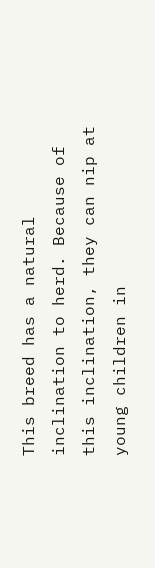This breed has a natural inclination to herd. Because of this inclination, they can nip at young children in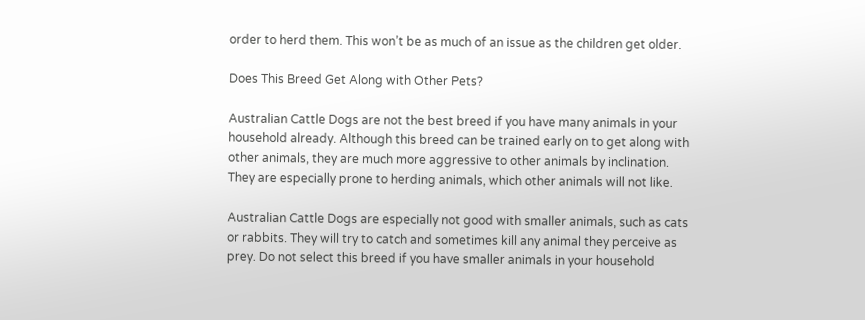order to herd them. This won’t be as much of an issue as the children get older.

Does This Breed Get Along with Other Pets?

Australian Cattle Dogs are not the best breed if you have many animals in your household already. Although this breed can be trained early on to get along with other animals, they are much more aggressive to other animals by inclination. They are especially prone to herding animals, which other animals will not like.

Australian Cattle Dogs are especially not good with smaller animals, such as cats or rabbits. They will try to catch and sometimes kill any animal they perceive as prey. Do not select this breed if you have smaller animals in your household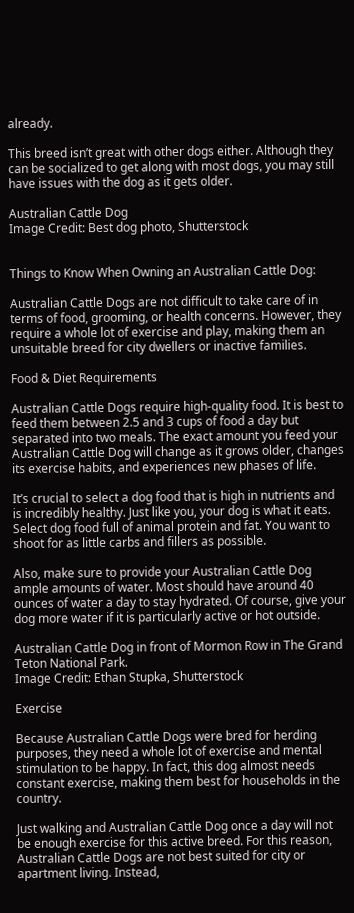already.

This breed isn’t great with other dogs either. Although they can be socialized to get along with most dogs, you may still have issues with the dog as it gets older.

Australian Cattle Dog
Image Credit: Best dog photo, Shutterstock


Things to Know When Owning an Australian Cattle Dog:

Australian Cattle Dogs are not difficult to take care of in terms of food, grooming, or health concerns. However, they require a whole lot of exercise and play, making them an unsuitable breed for city dwellers or inactive families.

Food & Diet Requirements

Australian Cattle Dogs require high-quality food. It is best to feed them between 2.5 and 3 cups of food a day but separated into two meals. The exact amount you feed your Australian Cattle Dog will change as it grows older, changes its exercise habits, and experiences new phases of life.

It’s crucial to select a dog food that is high in nutrients and is incredibly healthy. Just like you, your dog is what it eats. Select dog food full of animal protein and fat. You want to shoot for as little carbs and fillers as possible.

Also, make sure to provide your Australian Cattle Dog ample amounts of water. Most should have around 40 ounces of water a day to stay hydrated. Of course, give your dog more water if it is particularly active or hot outside.

Australian Cattle Dog in front of Mormon Row in The Grand Teton National Park.
Image Credit: Ethan Stupka, Shutterstock

Exercise

Because Australian Cattle Dogs were bred for herding purposes, they need a whole lot of exercise and mental stimulation to be happy. In fact, this dog almost needs constant exercise, making them best for households in the country.

Just walking and Australian Cattle Dog once a day will not be enough exercise for this active breed. For this reason, Australian Cattle Dogs are not best suited for city or apartment living. Instead,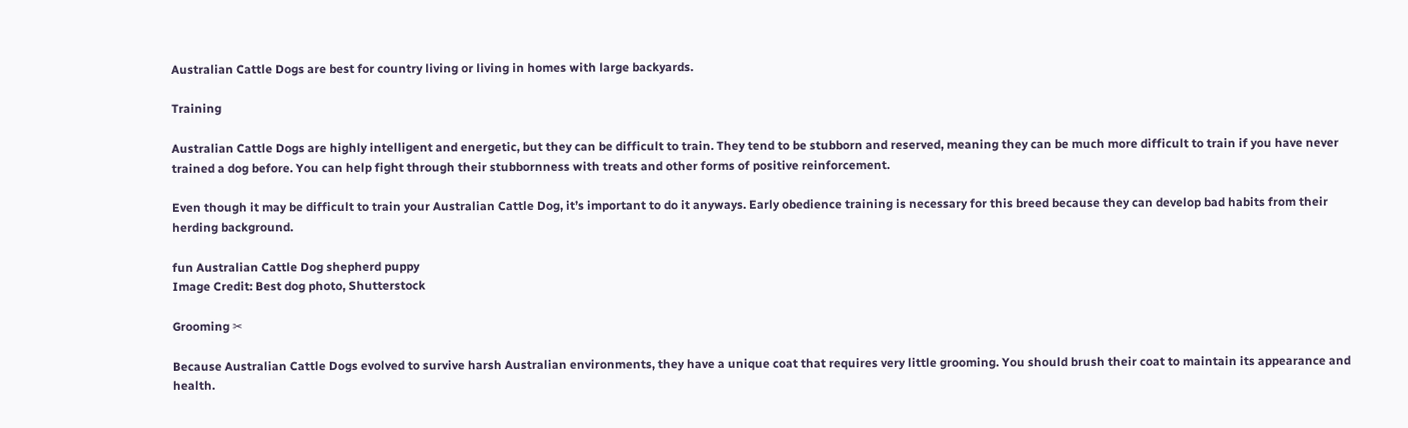Australian Cattle Dogs are best for country living or living in homes with large backyards.

Training

Australian Cattle Dogs are highly intelligent and energetic, but they can be difficult to train. They tend to be stubborn and reserved, meaning they can be much more difficult to train if you have never trained a dog before. You can help fight through their stubbornness with treats and other forms of positive reinforcement.

Even though it may be difficult to train your Australian Cattle Dog, it’s important to do it anyways. Early obedience training is necessary for this breed because they can develop bad habits from their herding background.

fun Australian Cattle Dog shepherd puppy
Image Credit: Best dog photo, Shutterstock

Grooming ✂

Because Australian Cattle Dogs evolved to survive harsh Australian environments, they have a unique coat that requires very little grooming. You should brush their coat to maintain its appearance and health.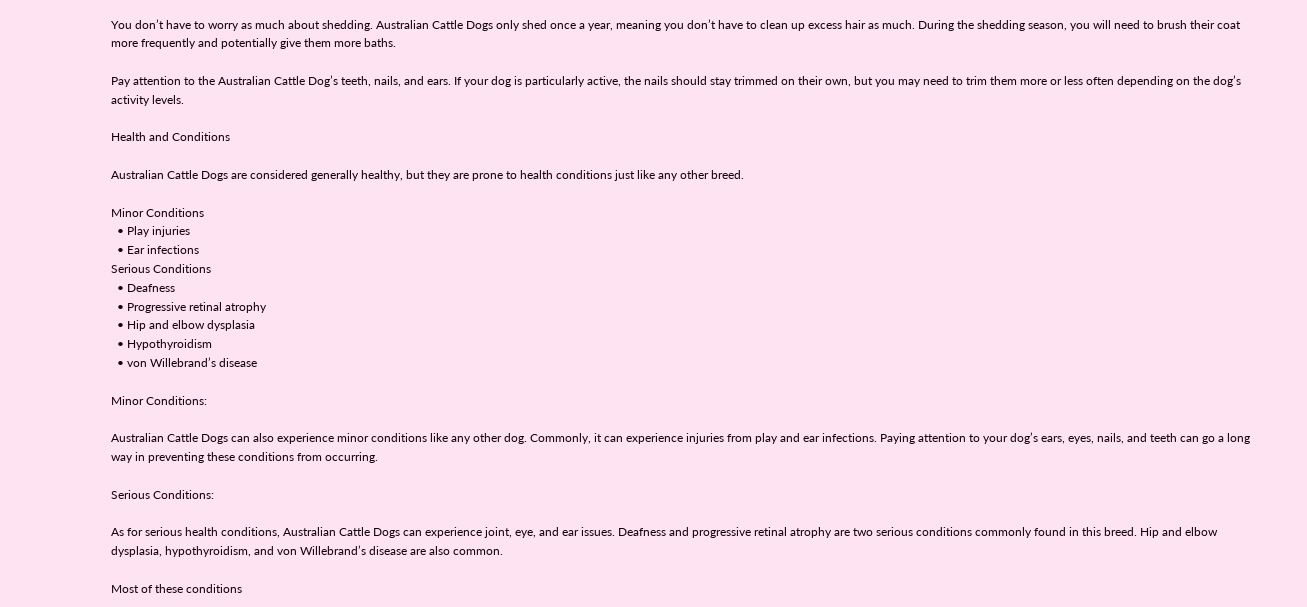You don’t have to worry as much about shedding. Australian Cattle Dogs only shed once a year, meaning you don’t have to clean up excess hair as much. During the shedding season, you will need to brush their coat more frequently and potentially give them more baths.

Pay attention to the Australian Cattle Dog’s teeth, nails, and ears. If your dog is particularly active, the nails should stay trimmed on their own, but you may need to trim them more or less often depending on the dog’s activity levels.

Health and Conditions

Australian Cattle Dogs are considered generally healthy, but they are prone to health conditions just like any other breed.

Minor Conditions
  • Play injuries
  • Ear infections
Serious Conditions
  • Deafness
  • Progressive retinal atrophy
  • Hip and elbow dysplasia
  • Hypothyroidism
  • von Willebrand’s disease

Minor Conditions:

Australian Cattle Dogs can also experience minor conditions like any other dog. Commonly, it can experience injuries from play and ear infections. Paying attention to your dog’s ears, eyes, nails, and teeth can go a long way in preventing these conditions from occurring.

Serious Conditions:

As for serious health conditions, Australian Cattle Dogs can experience joint, eye, and ear issues. Deafness and progressive retinal atrophy are two serious conditions commonly found in this breed. Hip and elbow dysplasia, hypothyroidism, and von Willebrand’s disease are also common.

Most of these conditions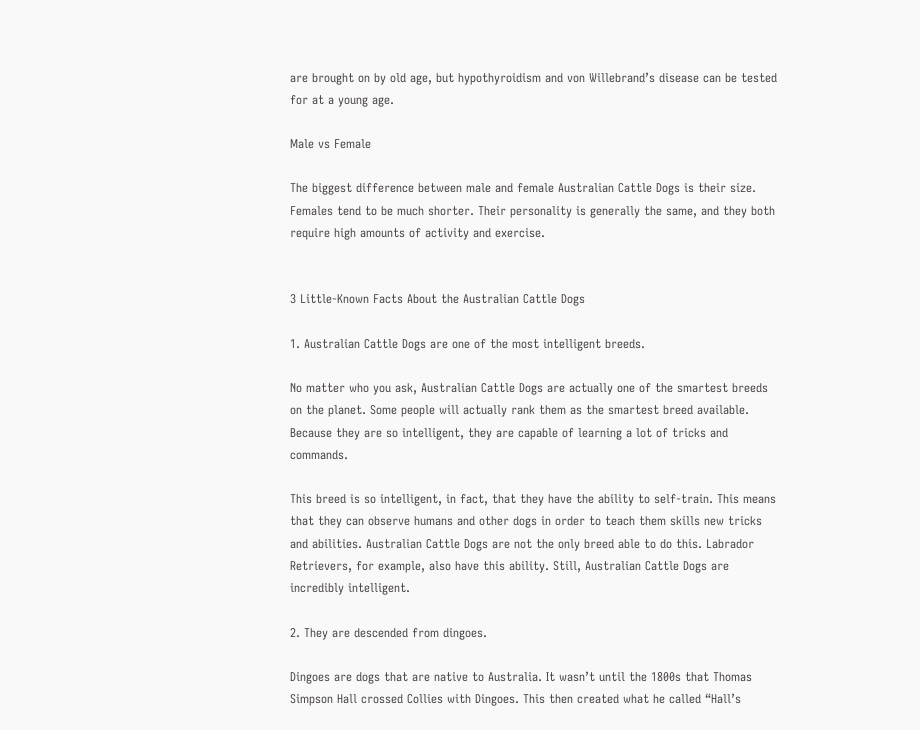are brought on by old age, but hypothyroidism and von Willebrand’s disease can be tested for at a young age.

Male vs Female

The biggest difference between male and female Australian Cattle Dogs is their size. Females tend to be much shorter. Their personality is generally the same, and they both require high amounts of activity and exercise.


3 Little-Known Facts About the Australian Cattle Dogs

1. Australian Cattle Dogs are one of the most intelligent breeds.

No matter who you ask, Australian Cattle Dogs are actually one of the smartest breeds on the planet. Some people will actually rank them as the smartest breed available. Because they are so intelligent, they are capable of learning a lot of tricks and commands.

This breed is so intelligent, in fact, that they have the ability to self-train. This means that they can observe humans and other dogs in order to teach them skills new tricks and abilities. Australian Cattle Dogs are not the only breed able to do this. Labrador Retrievers, for example, also have this ability. Still, Australian Cattle Dogs are incredibly intelligent.

2. They are descended from dingoes.

Dingoes are dogs that are native to Australia. It wasn’t until the 1800s that Thomas Simpson Hall crossed Collies with Dingoes. This then created what he called “Hall’s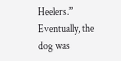Heelers.” Eventually, the dog was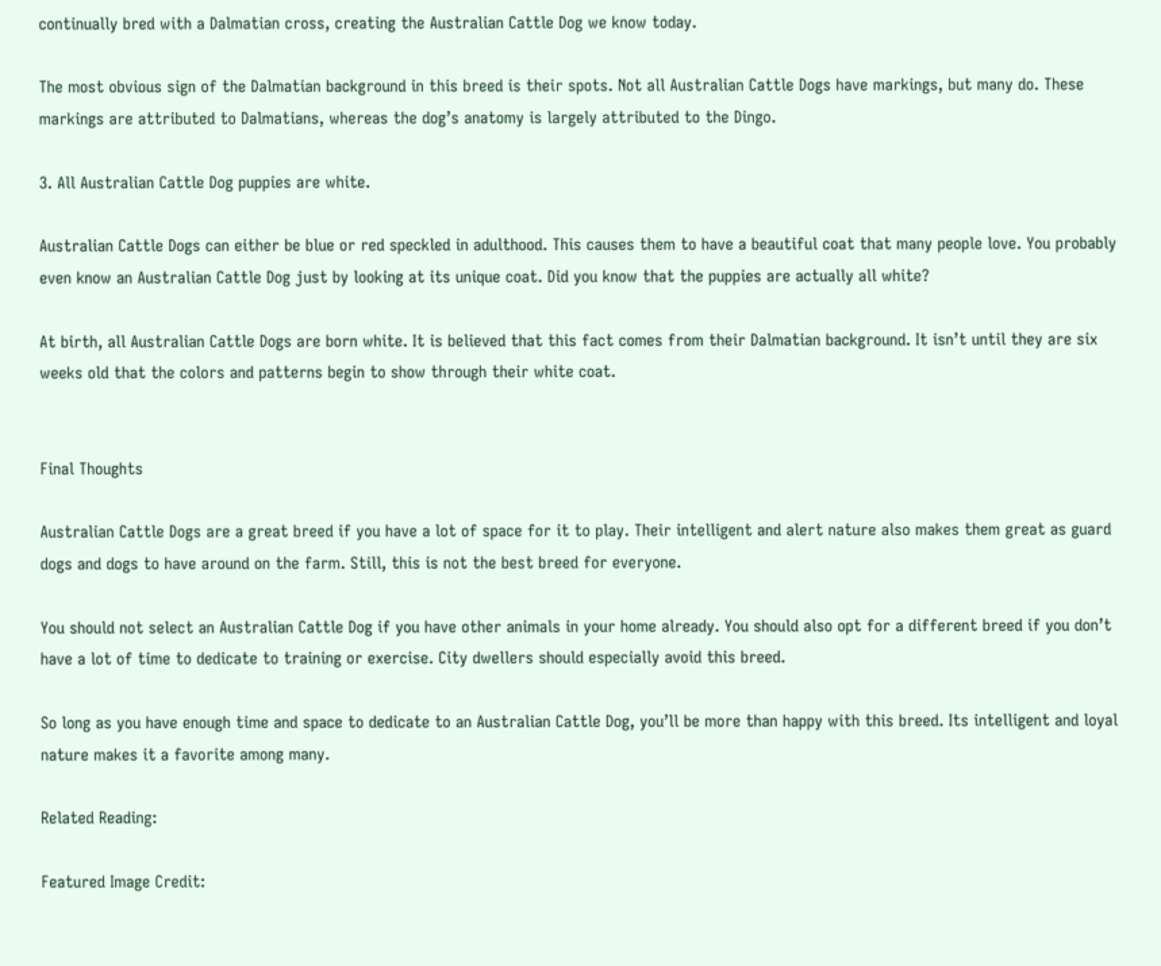continually bred with a Dalmatian cross, creating the Australian Cattle Dog we know today.

The most obvious sign of the Dalmatian background in this breed is their spots. Not all Australian Cattle Dogs have markings, but many do. These markings are attributed to Dalmatians, whereas the dog’s anatomy is largely attributed to the Dingo.

3. All Australian Cattle Dog puppies are white.

Australian Cattle Dogs can either be blue or red speckled in adulthood. This causes them to have a beautiful coat that many people love. You probably even know an Australian Cattle Dog just by looking at its unique coat. Did you know that the puppies are actually all white?

At birth, all Australian Cattle Dogs are born white. It is believed that this fact comes from their Dalmatian background. It isn’t until they are six weeks old that the colors and patterns begin to show through their white coat.


Final Thoughts

Australian Cattle Dogs are a great breed if you have a lot of space for it to play. Their intelligent and alert nature also makes them great as guard dogs and dogs to have around on the farm. Still, this is not the best breed for everyone.

You should not select an Australian Cattle Dog if you have other animals in your home already. You should also opt for a different breed if you don’t have a lot of time to dedicate to training or exercise. City dwellers should especially avoid this breed.

So long as you have enough time and space to dedicate to an Australian Cattle Dog, you’ll be more than happy with this breed. Its intelligent and loyal nature makes it a favorite among many.

Related Reading:

Featured Image Credit: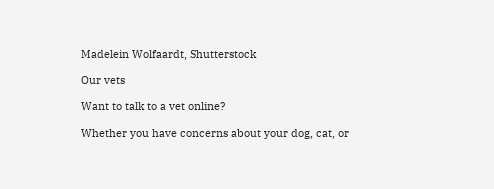Madelein Wolfaardt, Shutterstock

Our vets

Want to talk to a vet online?

Whether you have concerns about your dog, cat, or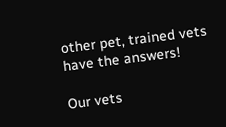other pet, trained vets have the answers!

Our vets